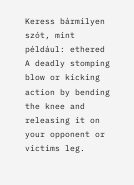Keress bármilyen szót, mint például: ethered
A deadly stomping blow or kicking action by bending the knee and releasing it on your opponent or victims leg.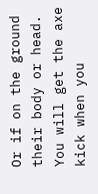Or if on the ground their body or head.
You will get the axe kick when you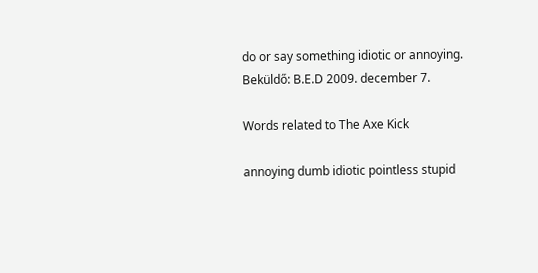do or say something idiotic or annoying.
Beküldő: B.E.D 2009. december 7.

Words related to The Axe Kick

annoying dumb idiotic pointless stupid